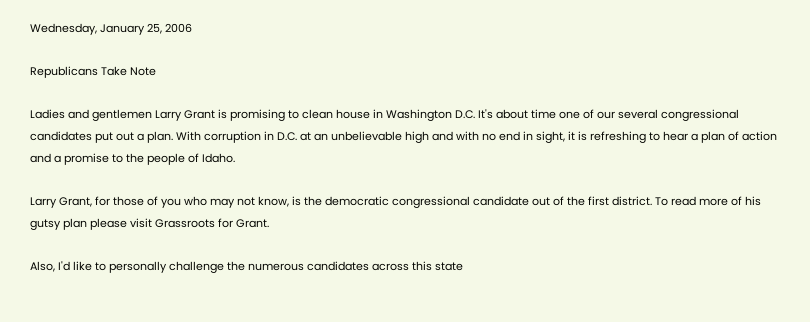Wednesday, January 25, 2006

Republicans Take Note

Ladies and gentlemen Larry Grant is promising to clean house in Washington D.C. It's about time one of our several congressional candidates put out a plan. With corruption in D.C. at an unbelievable high and with no end in sight, it is refreshing to hear a plan of action and a promise to the people of Idaho.

Larry Grant, for those of you who may not know, is the democratic congressional candidate out of the first district. To read more of his gutsy plan please visit Grassroots for Grant.

Also, I'd like to personally challenge the numerous candidates across this state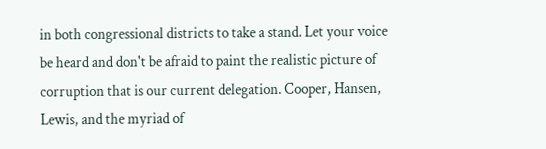in both congressional districts to take a stand. Let your voice be heard and don't be afraid to paint the realistic picture of corruption that is our current delegation. Cooper, Hansen, Lewis, and the myriad of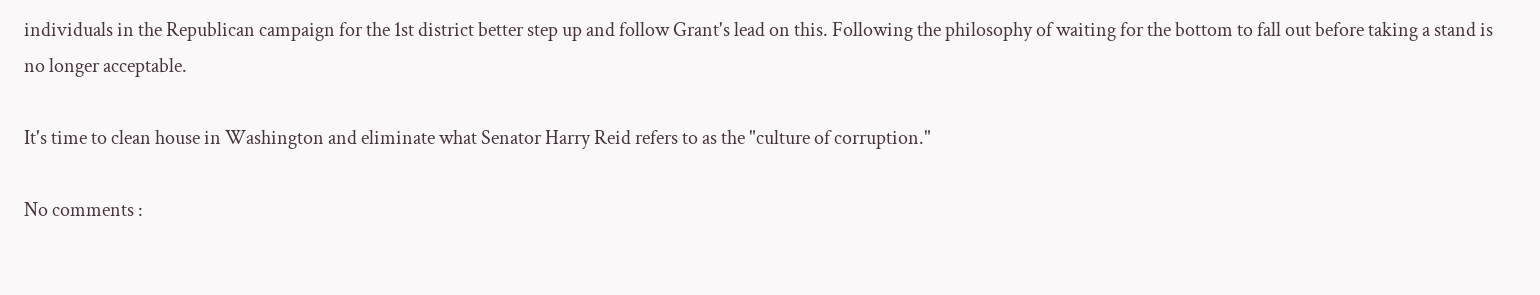individuals in the Republican campaign for the 1st district better step up and follow Grant's lead on this. Following the philosophy of waiting for the bottom to fall out before taking a stand is no longer acceptable.

It's time to clean house in Washington and eliminate what Senator Harry Reid refers to as the "culture of corruption."

No comments :